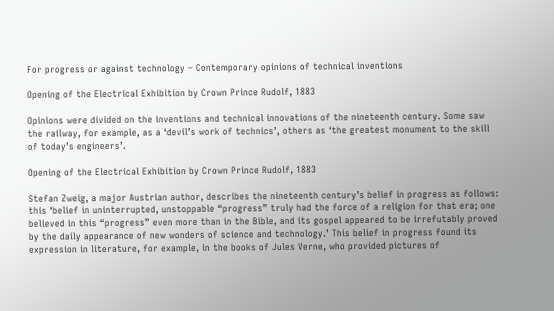For progress or against technology – Contemporary opinions of technical inventions

Opening of the Electrical Exhibition by Crown Prince Rudolf, 1883

Opinions were divided on the inventions and technical innovations of the nineteenth century. Some saw the railway, for example, as a ‘devil’s work of technics’, others as ‘the greatest monument to the skill of today’s engineers’.

Opening of the Electrical Exhibition by Crown Prince Rudolf, 1883

Stefan Zweig, a major Austrian author, describes the nineteenth century’s belief in progress as follows: this ‘belief in uninterrupted, unstoppable “progress” truly had the force of a religion for that era; one believed in this “progress” even more than in the Bible, and its gospel appeared to be irrefutably proved by the daily appearance of new wonders of science and technology.’ This belief in progress found its expression in literature, for example, in the books of Jules Verne, who provided pictures of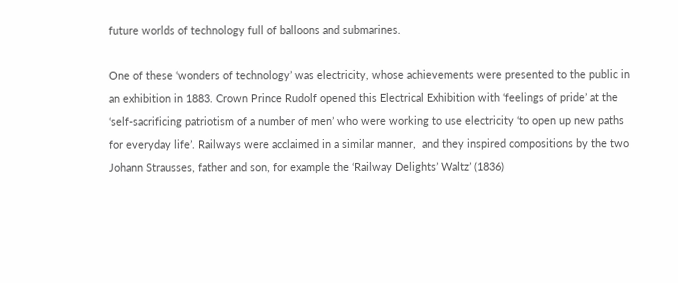future worlds of technology full of balloons and submarines.

One of these ‘wonders of technology’ was electricity, whose achievements were presented to the public in an exhibition in 1883. Crown Prince Rudolf opened this Electrical Exhibition with ‘feelings of pride’ at the ‘self-sacrificing patriotism of a number of men’ who were working to use electricity ‘to open up new paths for everyday life’. Railways were acclaimed in a similar manner,  and they inspired compositions by the two Johann Strausses, father and son, for example the ‘Railway Delights’ Waltz’ (1836)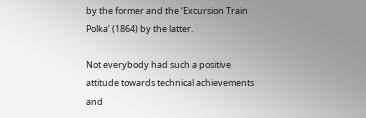by the former and the ‘Excursion Train Polka’ (1864) by the latter.

Not everybody had such a positive attitude towards technical achievements and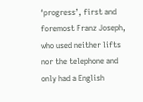‘progress’, first and foremost Franz Joseph, who used neither lifts nor the telephone and only had a English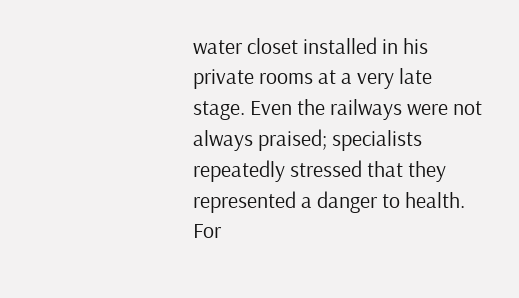water closet installed in his private rooms at a very late stage. Even the railways were not always praised; specialists repeatedly stressed that they represented a danger to health. For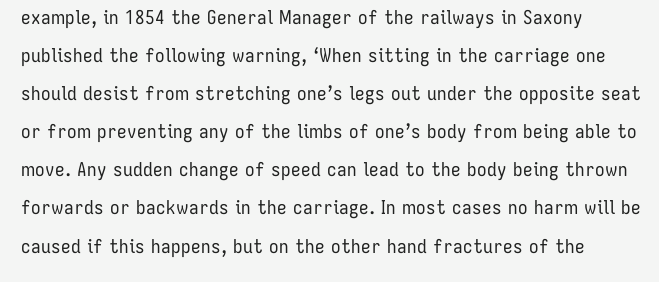example, in 1854 the General Manager of the railways in Saxony published the following warning, ‘When sitting in the carriage one should desist from stretching one’s legs out under the opposite seat or from preventing any of the limbs of one’s body from being able to move. Any sudden change of speed can lead to the body being thrown forwards or backwards in the carriage. In most cases no harm will be caused if this happens, but on the other hand fractures of the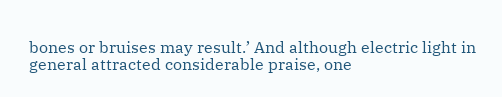bones or bruises may result.’ And although electric light in general attracted considerable praise, one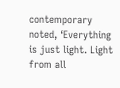contemporary noted, ‘Everything is just light. Light from all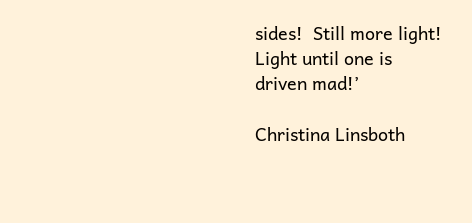sides!  Still more light! Light until one is driven mad!’

Christina Linsboth